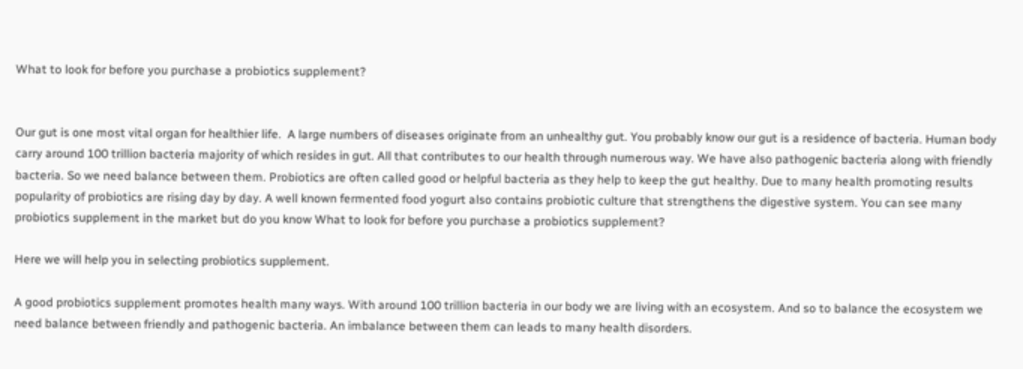What to look for before you purchase a probiotics supplement?


Our gut is one most vital organ for healthier life.  A large numbers of diseases originate from an unhealthy gut. You probably know our gut is a residence of bacteria. Human body carry around 100 trillion bacteria majority of which resides in gut. All that contributes to our health through numerous way. We have also pathogenic bacteria along with friendly bacteria. So we need balance between them. Probiotics are often called good or helpful bacteria as they help to keep the gut healthy. Due to many health promoting results popularity of probiotics are rising day by day. A well known fermented food yogurt also contains probiotic culture that strengthens the digestive system. You can see many probiotics supplement in the market but do you know What to look for before you purchase a probiotics supplement?

Here we will help you in selecting probiotics supplement.

A good probiotics supplement promotes health many ways. With around 100 trillion bacteria in our body we are living with an ecosystem. And so to balance the ecosystem we need balance between friendly and pathogenic bacteria. An imbalance between them can leads to many health disorders.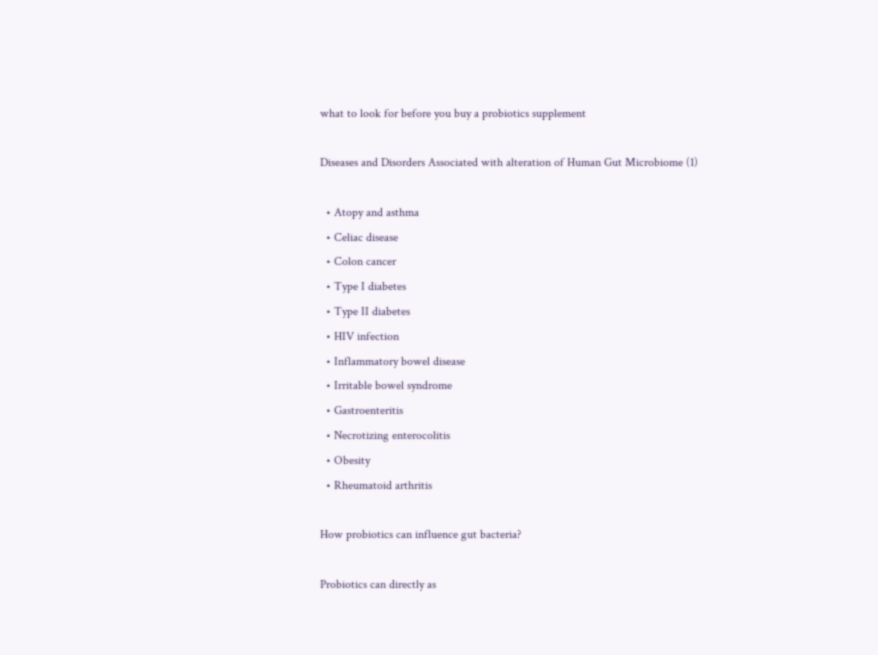what to look for before you buy a probiotics supplement

Diseases and Disorders Associated with alteration of Human Gut Microbiome (1)

  • Atopy and asthma
  • Celiac disease
  • Colon cancer
  • Type I diabetes
  • Type II diabetes
  • HIV infection
  • Inflammatory bowel disease
  • Irritable bowel syndrome
  • Gastroenteritis
  • Necrotizing enterocolitis
  • Obesity
  • Rheumatoid arthritis

How probiotics can influence gut bacteria?

Probiotics can directly as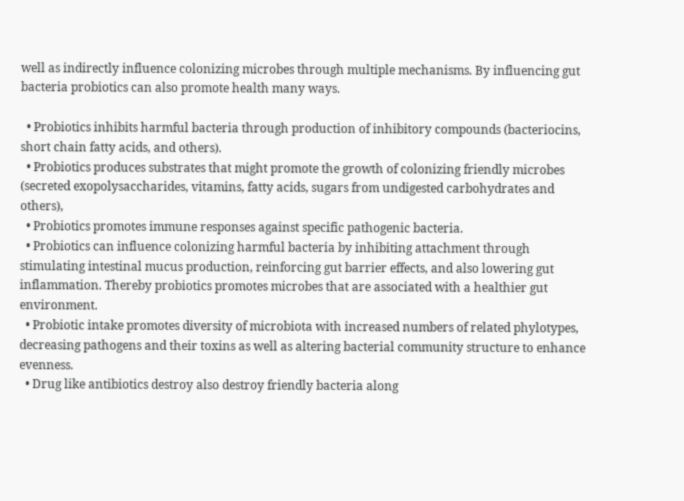well as indirectly influence colonizing microbes through multiple mechanisms. By influencing gut bacteria probiotics can also promote health many ways.

  • Probiotics inhibits harmful bacteria through production of inhibitory compounds (bacteriocins, short chain fatty acids, and others).
  • Probiotics produces substrates that might promote the growth of colonizing friendly microbes (secreted exopolysaccharides, vitamins, fatty acids, sugars from undigested carbohydrates and others),
  • Probiotics promotes immune responses against specific pathogenic bacteria.
  • Probiotics can influence colonizing harmful bacteria by inhibiting attachment through stimulating intestinal mucus production, reinforcing gut barrier effects, and also lowering gut inflammation. Thereby probiotics promotes microbes that are associated with a healthier gut environment.
  • Probiotic intake promotes diversity of microbiota with increased numbers of related phylotypes, decreasing pathogens and their toxins as well as altering bacterial community structure to enhance evenness.
  • Drug like antibiotics destroy also destroy friendly bacteria along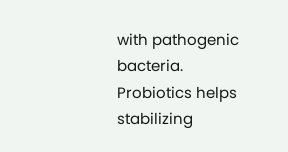with pathogenic bacteria. Probiotics helps stabilizing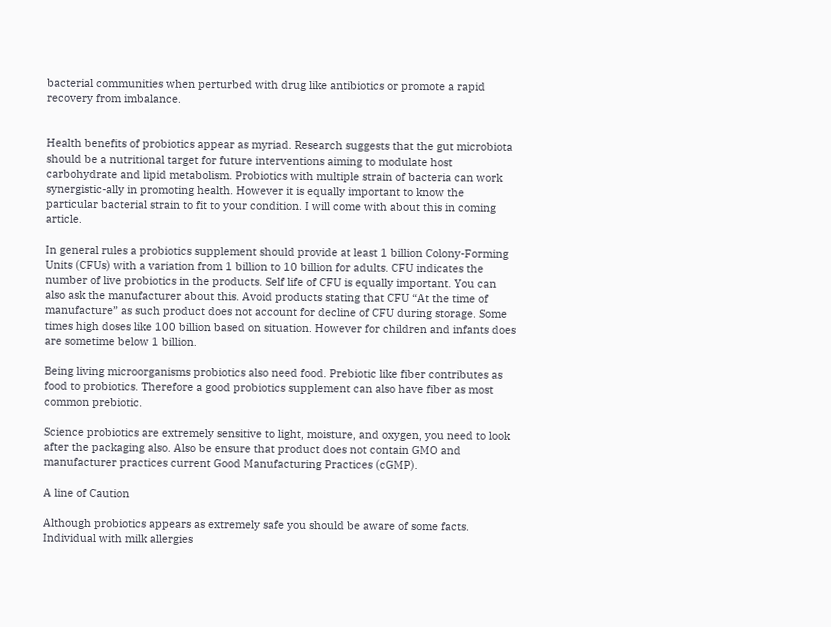bacterial communities when perturbed with drug like antibiotics or promote a rapid recovery from imbalance.


Health benefits of probiotics appear as myriad. Research suggests that the gut microbiota should be a nutritional target for future interventions aiming to modulate host carbohydrate and lipid metabolism. Probiotics with multiple strain of bacteria can work synergistic-ally in promoting health. However it is equally important to know the particular bacterial strain to fit to your condition. I will come with about this in coming article.

In general rules a probiotics supplement should provide at least 1 billion Colony-Forming Units (CFUs) with a variation from 1 billion to 10 billion for adults. CFU indicates the number of live probiotics in the products. Self life of CFU is equally important. You can also ask the manufacturer about this. Avoid products stating that CFU “At the time of manufacture” as such product does not account for decline of CFU during storage. Some times high doses like 100 billion based on situation. However for children and infants does are sometime below 1 billion.

Being living microorganisms probiotics also need food. Prebiotic like fiber contributes as food to probiotics. Therefore a good probiotics supplement can also have fiber as most common prebiotic.

Science probiotics are extremely sensitive to light, moisture, and oxygen, you need to look after the packaging also. Also be ensure that product does not contain GMO and manufacturer practices current Good Manufacturing Practices (cGMP).

A line of Caution

Although probiotics appears as extremely safe you should be aware of some facts. Individual with milk allergies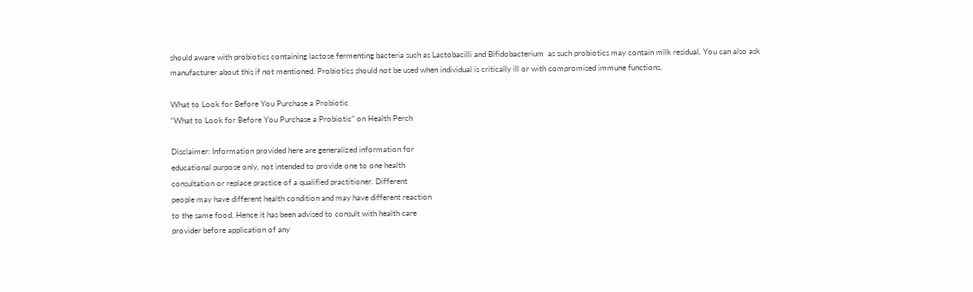should aware with probiotics containing lactose fermenting bacteria such as Lactobacilli and Bifidobacterium  as such probiotics may contain milk residual. You can also ask manufacturer about this if not mentioned. Probiotics should not be used when individual is critically ill or with compromised immune functions.

What to Look for Before You Purchase a Probiotic
“What to Look for Before You Purchase a Probiotic” on Health Perch

Disclaimer: Information provided here are generalized information for
educational purpose only, not intended to provide one to one health
consultation or replace practice of a qualified practitioner. Different
people may have different health condition and may have different reaction
to the same food. Hence it has been advised to consult with health care
provider before application of any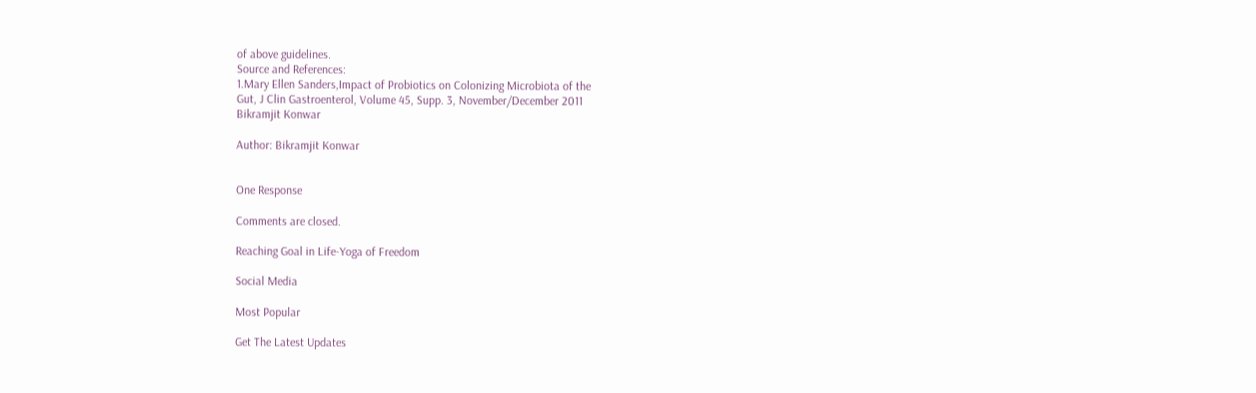of above guidelines.
Source and References:
1.Mary Ellen Sanders,Impact of Probiotics on Colonizing Microbiota of the
Gut, J Clin Gastroenterol, Volume 45, Supp. 3, November/December 2011
Bikramjit Konwar

Author: Bikramjit Konwar


One Response

Comments are closed.

Reaching Goal in Life-Yoga of Freedom

Social Media

Most Popular

Get The Latest Updates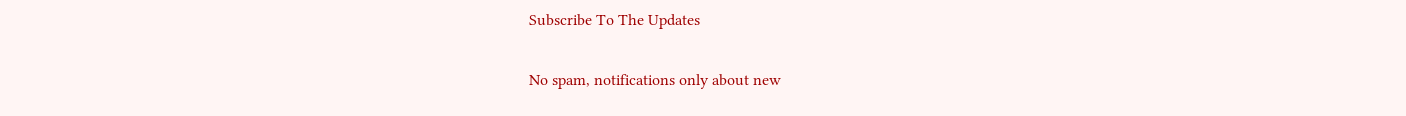Subscribe To The Updates

No spam, notifications only about new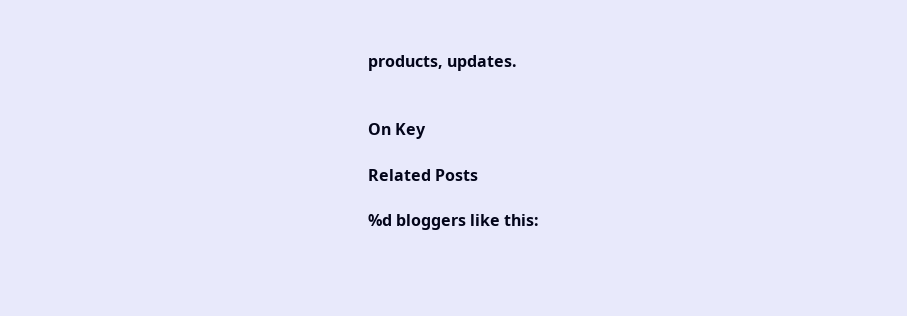products, updates.


On Key

Related Posts

%d bloggers like this: